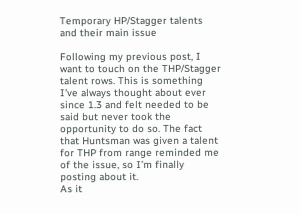Temporary HP/Stagger talents and their main issue

Following my previous post, I want to touch on the THP/Stagger talent rows. This is something I’ve always thought about ever since 1.3 and felt needed to be said but never took the opportunity to do so. The fact that Huntsman was given a talent for THP from range reminded me of the issue, so I’m finally posting about it.
As it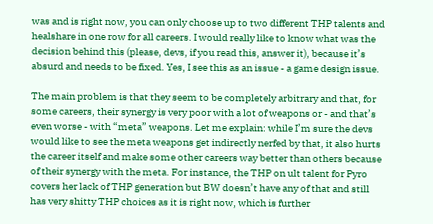was and is right now, you can only choose up to two different THP talents and healshare in one row for all careers. I would really like to know what was the decision behind this (please, devs, if you read this, answer it), because it’s absurd and needs to be fixed. Yes, I see this as an issue - a game design issue.

The main problem is that they seem to be completely arbitrary and that, for some careers, their synergy is very poor with a lot of weapons or - and that’s even worse - with “meta” weapons. Let me explain: while I’m sure the devs would like to see the meta weapons get indirectly nerfed by that, it also hurts the career itself and make some other careers way better than others because of their synergy with the meta. For instance, the THP on ult talent for Pyro covers her lack of THP generation but BW doesn’t have any of that and still has very shitty THP choices as it is right now, which is further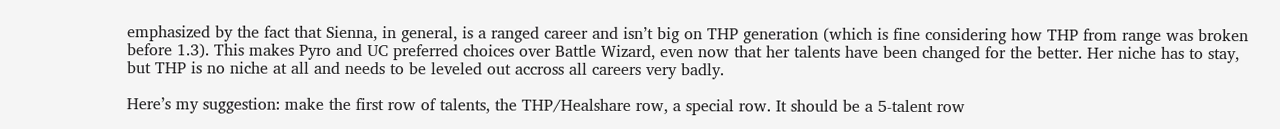emphasized by the fact that Sienna, in general, is a ranged career and isn’t big on THP generation (which is fine considering how THP from range was broken before 1.3). This makes Pyro and UC preferred choices over Battle Wizard, even now that her talents have been changed for the better. Her niche has to stay, but THP is no niche at all and needs to be leveled out accross all careers very badly.

Here’s my suggestion: make the first row of talents, the THP/Healshare row, a special row. It should be a 5-talent row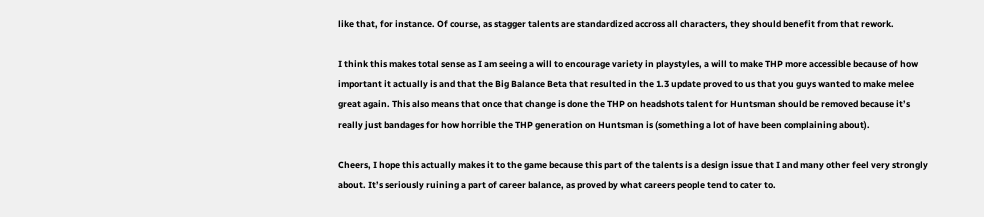like that, for instance. Of course, as stagger talents are standardized accross all characters, they should benefit from that rework.

I think this makes total sense as I am seeing a will to encourage variety in playstyles, a will to make THP more accessible because of how important it actually is and that the Big Balance Beta that resulted in the 1.3 update proved to us that you guys wanted to make melee great again. This also means that once that change is done the THP on headshots talent for Huntsman should be removed because it’s really just bandages for how horrible the THP generation on Huntsman is (something a lot of have been complaining about).

Cheers, I hope this actually makes it to the game because this part of the talents is a design issue that I and many other feel very strongly about. It’s seriously ruining a part of career balance, as proved by what careers people tend to cater to.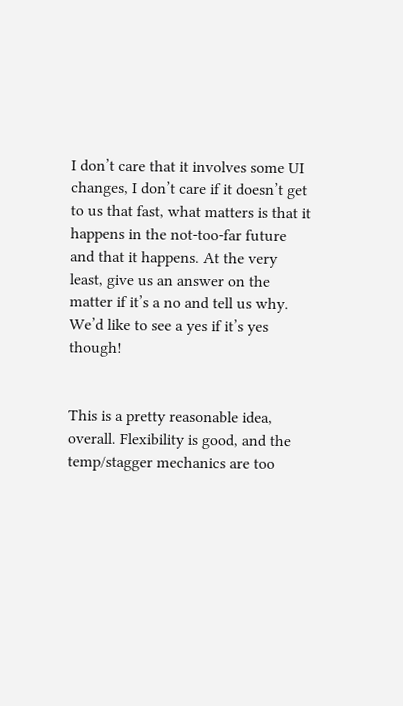I don’t care that it involves some UI changes, I don’t care if it doesn’t get to us that fast, what matters is that it happens in the not-too-far future and that it happens. At the very least, give us an answer on the matter if it’s a no and tell us why. We’d like to see a yes if it’s yes though!


This is a pretty reasonable idea, overall. Flexibility is good, and the temp/stagger mechanics are too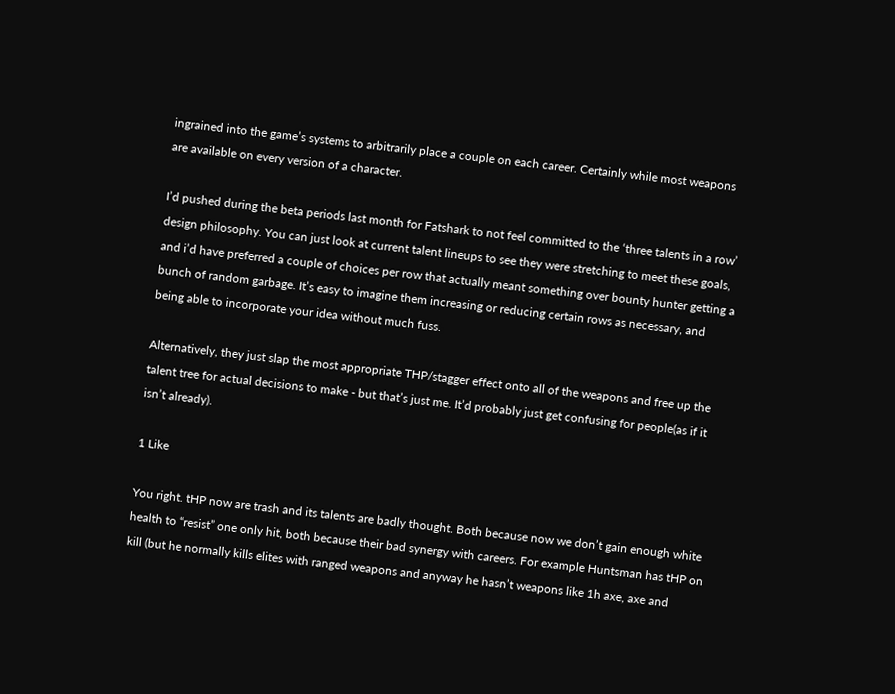ingrained into the game’s systems to arbitrarily place a couple on each career. Certainly while most weapons are available on every version of a character.

I’d pushed during the beta periods last month for Fatshark to not feel committed to the ‘three talents in a row’ design philosophy. You can just look at current talent lineups to see they were stretching to meet these goals, and i’d have preferred a couple of choices per row that actually meant something over bounty hunter getting a bunch of random garbage. It’s easy to imagine them increasing or reducing certain rows as necessary, and being able to incorporate your idea without much fuss.

Alternatively, they just slap the most appropriate THP/stagger effect onto all of the weapons and free up the talent tree for actual decisions to make - but that’s just me. It’d probably just get confusing for people(as if it isn’t already).

1 Like

You right. tHP now are trash and its talents are badly thought. Both because now we don’t gain enough white health to “resist” one only hit, both because their bad synergy with careers. For example Huntsman has tHP on kill (but he normally kills elites with ranged weapons and anyway he hasn’t weapons like 1h axe, axe and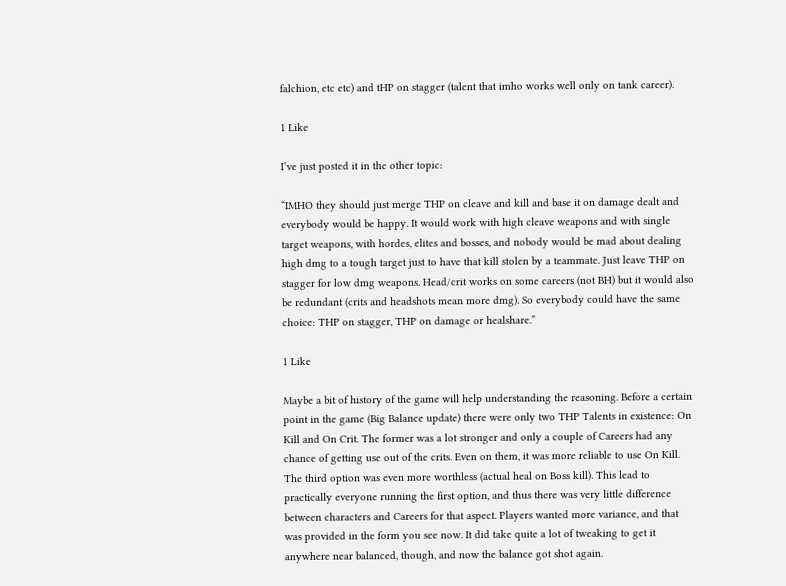falchion, etc etc) and tHP on stagger (talent that imho works well only on tank career).

1 Like

I’ve just posted it in the other topic:

“IMHO they should just merge THP on cleave and kill and base it on damage dealt and everybody would be happy. It would work with high cleave weapons and with single target weapons, with hordes, elites and bosses, and nobody would be mad about dealing high dmg to a tough target just to have that kill stolen by a teammate. Just leave THP on stagger for low dmg weapons. Head/crit works on some careers (not BH) but it would also be redundant (crits and headshots mean more dmg). So everybody could have the same choice: THP on stagger, THP on damage or healshare.”

1 Like

Maybe a bit of history of the game will help understanding the reasoning. Before a certain point in the game (Big Balance update) there were only two THP Talents in existence: On Kill and On Crit. The former was a lot stronger and only a couple of Careers had any chance of getting use out of the crits. Even on them, it was more reliable to use On Kill. The third option was even more worthless (actual heal on Boss kill). This lead to practically everyone running the first option, and thus there was very little difference between characters and Careers for that aspect. Players wanted more variance, and that was provided in the form you see now. It did take quite a lot of tweaking to get it anywhere near balanced, though, and now the balance got shot again.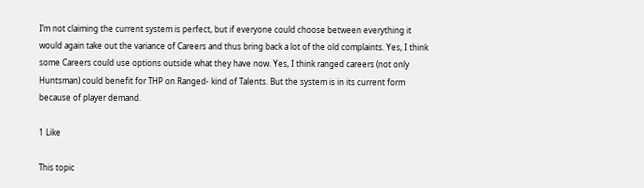I’m not claiming the current system is perfect, but if everyone could choose between everything it would again take out the variance of Careers and thus bring back a lot of the old complaints. Yes, I think some Careers could use options outside what they have now. Yes, I think ranged careers (not only Huntsman) could benefit for THP on Ranged- kind of Talents. But the system is in its current form because of player demand.

1 Like

This topic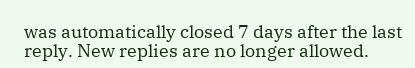was automatically closed 7 days after the last reply. New replies are no longer allowed.